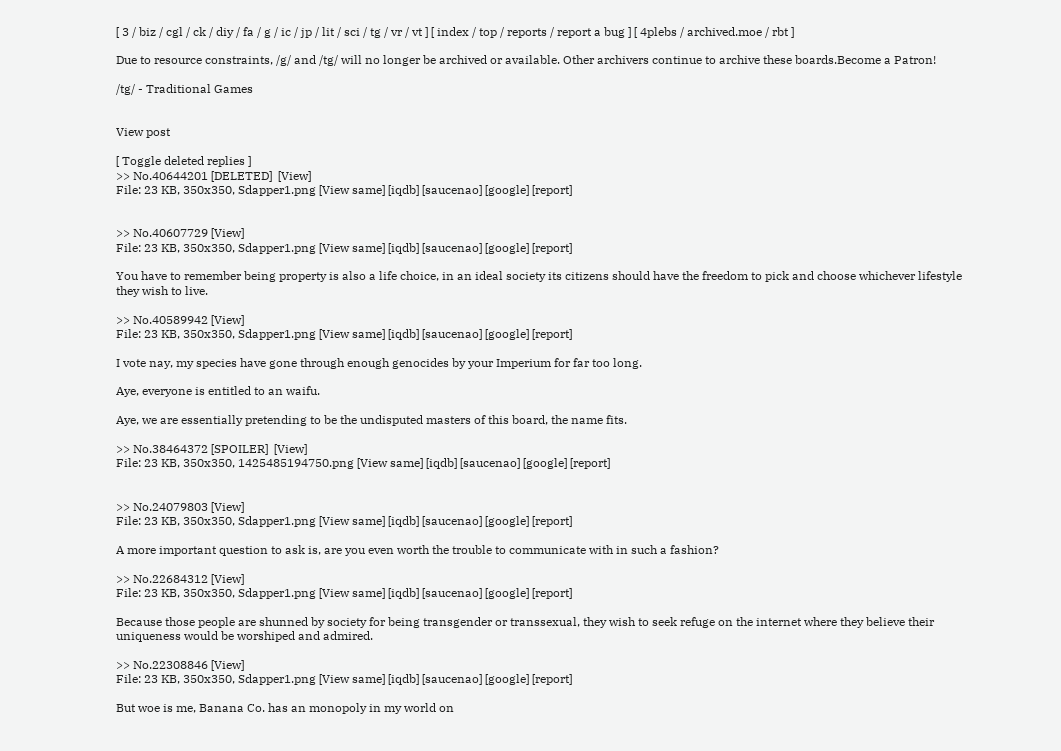[ 3 / biz / cgl / ck / diy / fa / g / ic / jp / lit / sci / tg / vr / vt ] [ index / top / reports / report a bug ] [ 4plebs / archived.moe / rbt ]

Due to resource constraints, /g/ and /tg/ will no longer be archived or available. Other archivers continue to archive these boards.Become a Patron!

/tg/ - Traditional Games


View post

[ Toggle deleted replies ]
>> No.40644201 [DELETED]  [View]
File: 23 KB, 350x350, Sdapper1.png [View same] [iqdb] [saucenao] [google] [report]


>> No.40607729 [View]
File: 23 KB, 350x350, Sdapper1.png [View same] [iqdb] [saucenao] [google] [report]

You have to remember being property is also a life choice, in an ideal society its citizens should have the freedom to pick and choose whichever lifestyle they wish to live.

>> No.40589942 [View]
File: 23 KB, 350x350, Sdapper1.png [View same] [iqdb] [saucenao] [google] [report]

I vote nay, my species have gone through enough genocides by your Imperium for far too long.

Aye, everyone is entitled to an waifu.

Aye, we are essentially pretending to be the undisputed masters of this board, the name fits.

>> No.38464372 [SPOILER]  [View]
File: 23 KB, 350x350, 1425485194750.png [View same] [iqdb] [saucenao] [google] [report]


>> No.24079803 [View]
File: 23 KB, 350x350, Sdapper1.png [View same] [iqdb] [saucenao] [google] [report]

A more important question to ask is, are you even worth the trouble to communicate with in such a fashion?

>> No.22684312 [View]
File: 23 KB, 350x350, Sdapper1.png [View same] [iqdb] [saucenao] [google] [report]

Because those people are shunned by society for being transgender or transsexual, they wish to seek refuge on the internet where they believe their uniqueness would be worshiped and admired.

>> No.22308846 [View]
File: 23 KB, 350x350, Sdapper1.png [View same] [iqdb] [saucenao] [google] [report]

But woe is me, Banana Co. has an monopoly in my world on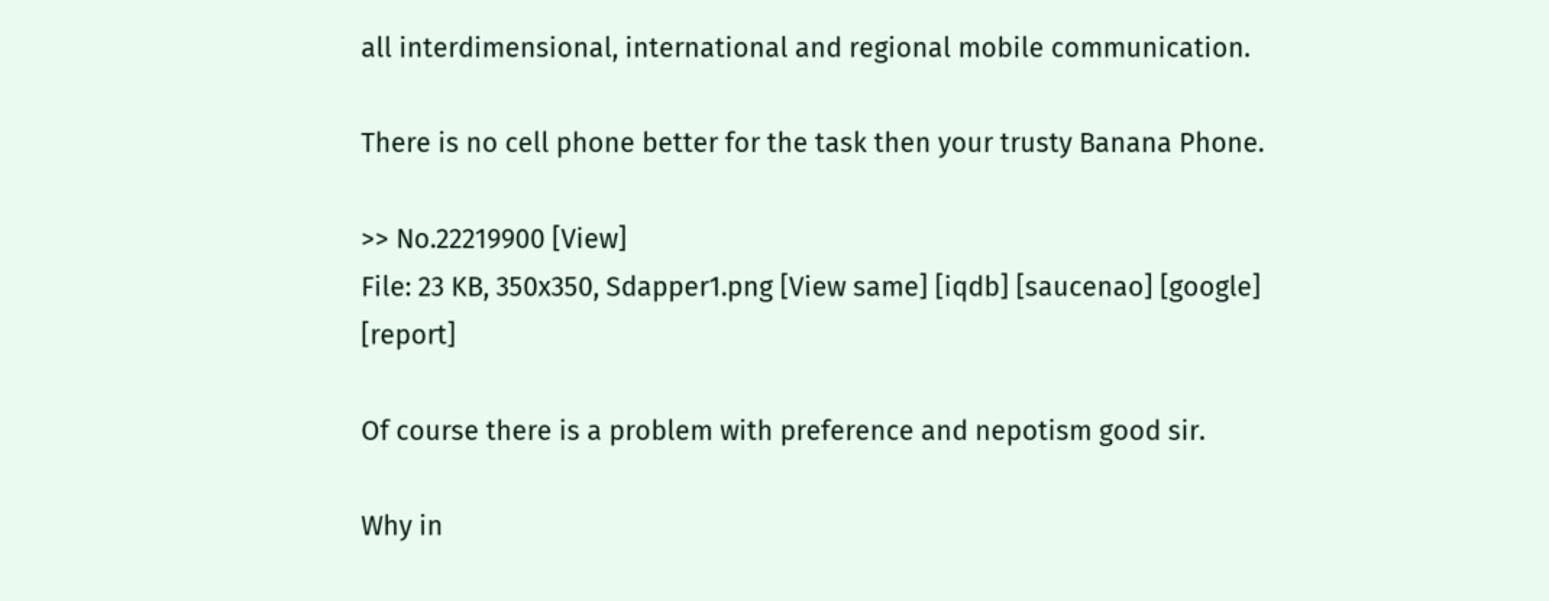all interdimensional, international and regional mobile communication.

There is no cell phone better for the task then your trusty Banana Phone.

>> No.22219900 [View]
File: 23 KB, 350x350, Sdapper1.png [View same] [iqdb] [saucenao] [google] [report]

Of course there is a problem with preference and nepotism good sir.

Why in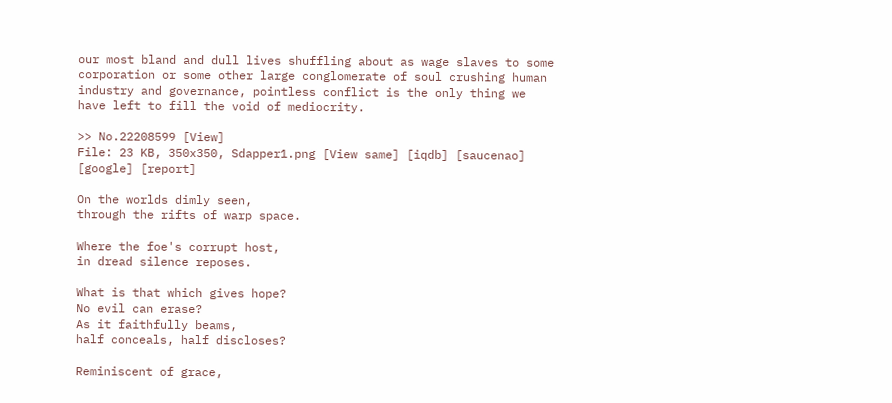our most bland and dull lives shuffling about as wage slaves to some corporation or some other large conglomerate of soul crushing human industry and governance, pointless conflict is the only thing we have left to fill the void of mediocrity.

>> No.22208599 [View]
File: 23 KB, 350x350, Sdapper1.png [View same] [iqdb] [saucenao] [google] [report]

On the worlds dimly seen,
through the rifts of warp space.

Where the foe's corrupt host,
in dread silence reposes.

What is that which gives hope?
No evil can erase?
As it faithfully beams,
half conceals, half discloses?

Reminiscent of grace,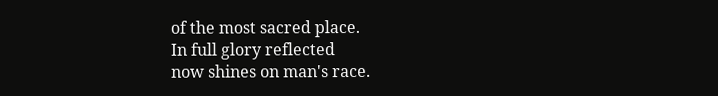of the most sacred place.
In full glory reflected
now shines on man's race.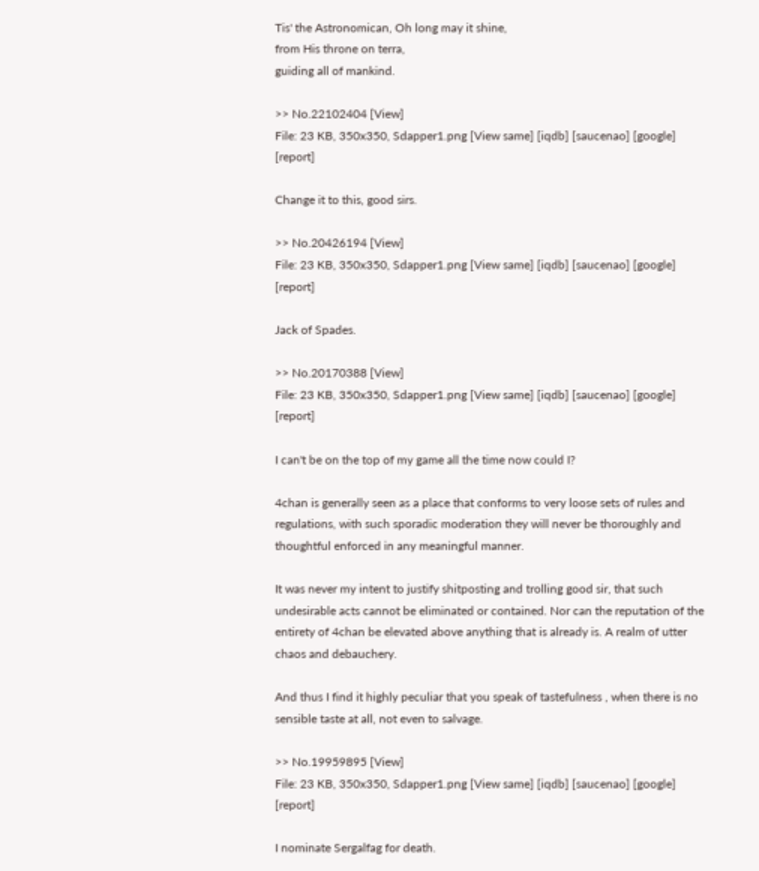Tis' the Astronomican, Oh long may it shine,
from His throne on terra,
guiding all of mankind.

>> No.22102404 [View]
File: 23 KB, 350x350, Sdapper1.png [View same] [iqdb] [saucenao] [google] [report]

Change it to this, good sirs.

>> No.20426194 [View]
File: 23 KB, 350x350, Sdapper1.png [View same] [iqdb] [saucenao] [google] [report]

Jack of Spades.

>> No.20170388 [View]
File: 23 KB, 350x350, Sdapper1.png [View same] [iqdb] [saucenao] [google] [report]

I can't be on the top of my game all the time now could I?

4chan is generally seen as a place that conforms to very loose sets of rules and regulations, with such sporadic moderation they will never be thoroughly and thoughtful enforced in any meaningful manner.

It was never my intent to justify shitposting and trolling good sir, that such undesirable acts cannot be eliminated or contained. Nor can the reputation of the entirety of 4chan be elevated above anything that is already is. A realm of utter chaos and debauchery.

And thus I find it highly peculiar that you speak of tastefulness , when there is no sensible taste at all, not even to salvage.

>> No.19959895 [View]
File: 23 KB, 350x350, Sdapper1.png [View same] [iqdb] [saucenao] [google] [report]

I nominate Sergalfag for death.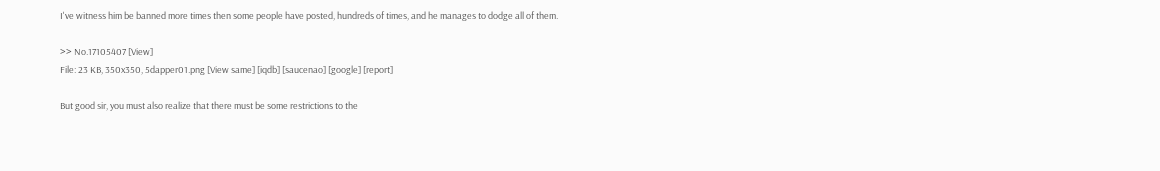I've witness him be banned more times then some people have posted, hundreds of times, and he manages to dodge all of them.

>> No.17105407 [View]
File: 23 KB, 350x350, 5dapper01.png [View same] [iqdb] [saucenao] [google] [report]

But good sir, you must also realize that there must be some restrictions to the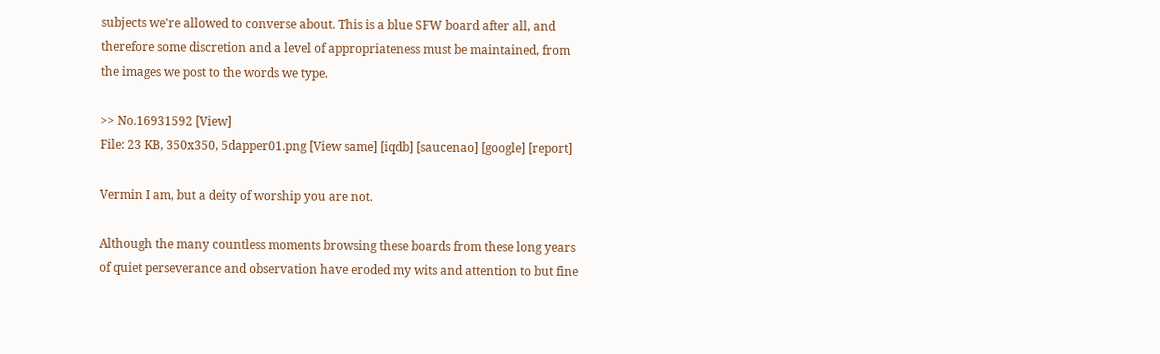subjects we're allowed to converse about. This is a blue SFW board after all, and therefore some discretion and a level of appropriateness must be maintained, from the images we post to the words we type.

>> No.16931592 [View]
File: 23 KB, 350x350, 5dapper01.png [View same] [iqdb] [saucenao] [google] [report]

Vermin I am, but a deity of worship you are not.

Although the many countless moments browsing these boards from these long years of quiet perseverance and observation have eroded my wits and attention to but fine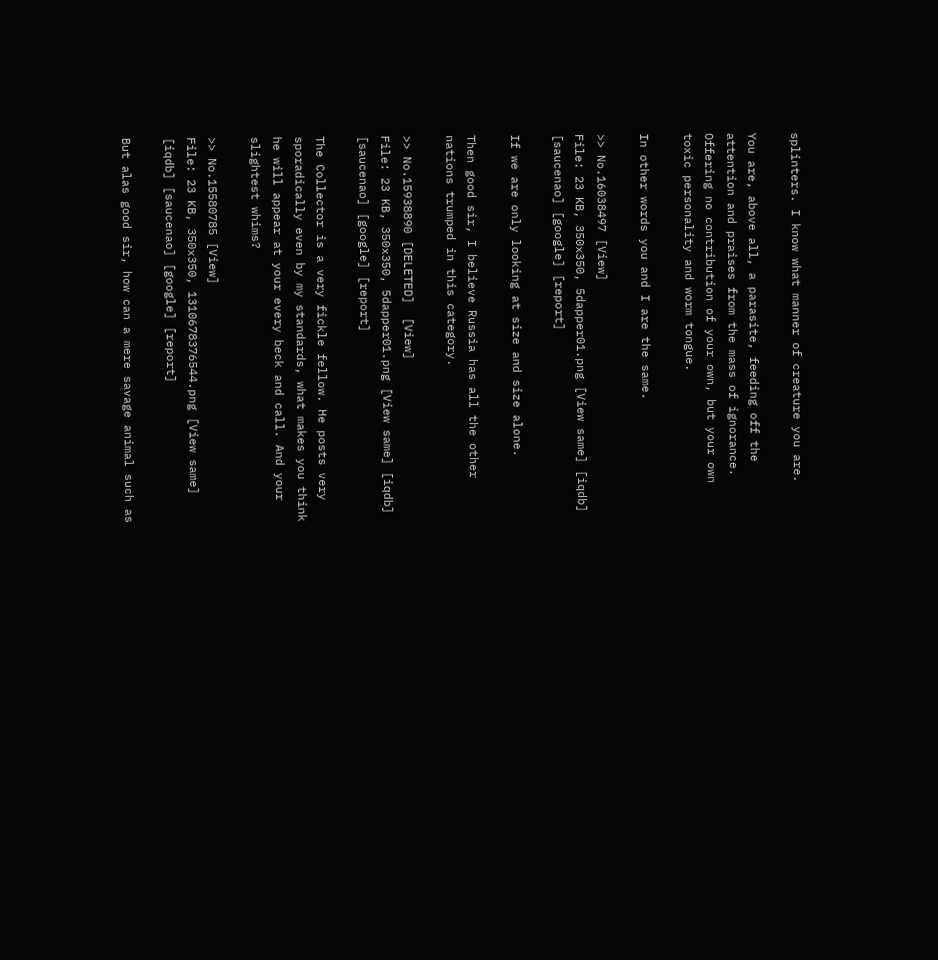splinters. I know what manner of creature you are.

You are, above all, a parasite, feeding off the attention and praises from the mass of ignorance. Offering no contribution of your own, but your own toxic personality and worm tongue.

In other words you and I are the same.

>> No.16038497 [View]
File: 23 KB, 350x350, 5dapper01.png [View same] [iqdb] [saucenao] [google] [report]

If we are only looking at size and size alone.

Then good sir, I believe Russia has all the other nations trumped in this category.

>> No.15938890 [DELETED]  [View]
File: 23 KB, 350x350, 5dapper01.png [View same] [iqdb] [saucenao] [google] [report]

The Collector is a very fickle fellow. He posts very sporadically even by my standards, what makes you think he will appear at your every beck and call. And your slightest whims?

>> No.15580785 [View]
File: 23 KB, 350x350, 1310678376544.png [View same] [iqdb] [saucenao] [google] [report]

But alas good sir, how can a mere savage animal such as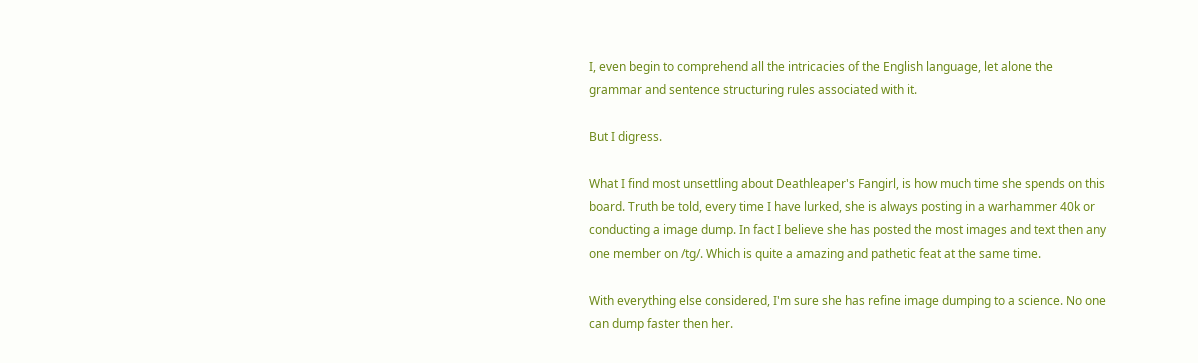I, even begin to comprehend all the intricacies of the English language, let alone the grammar and sentence structuring rules associated with it.

But I digress.

What I find most unsettling about Deathleaper's Fangirl, is how much time she spends on this board. Truth be told, every time I have lurked, she is always posting in a warhammer 40k or conducting a image dump. In fact I believe she has posted the most images and text then any one member on /tg/. Which is quite a amazing and pathetic feat at the same time.

With everything else considered, I'm sure she has refine image dumping to a science. No one can dump faster then her.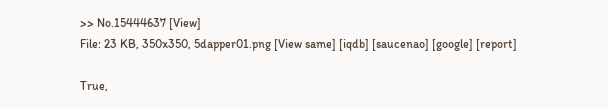>> No.15444637 [View]
File: 23 KB, 350x350, 5dapper01.png [View same] [iqdb] [saucenao] [google] [report]

True,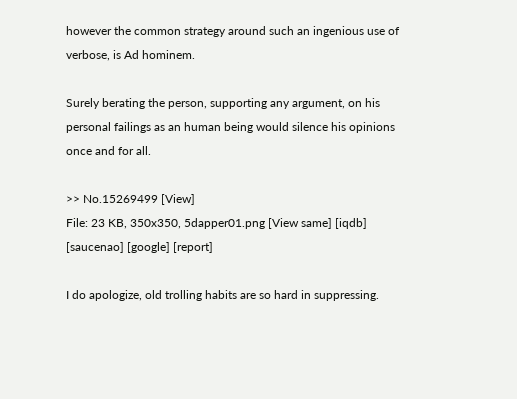however the common strategy around such an ingenious use of verbose, is Ad hominem.

Surely berating the person, supporting any argument, on his personal failings as an human being would silence his opinions once and for all.

>> No.15269499 [View]
File: 23 KB, 350x350, 5dapper01.png [View same] [iqdb] [saucenao] [google] [report]

I do apologize, old trolling habits are so hard in suppressing.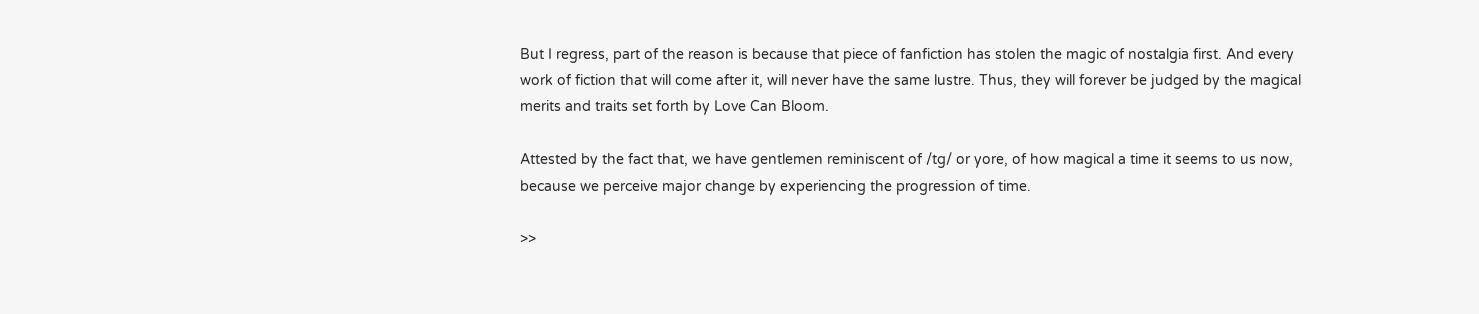But I regress, part of the reason is because that piece of fanfiction has stolen the magic of nostalgia first. And every work of fiction that will come after it, will never have the same lustre. Thus, they will forever be judged by the magical merits and traits set forth by Love Can Bloom.

Attested by the fact that, we have gentlemen reminiscent of /tg/ or yore, of how magical a time it seems to us now, because we perceive major change by experiencing the progression of time.

>>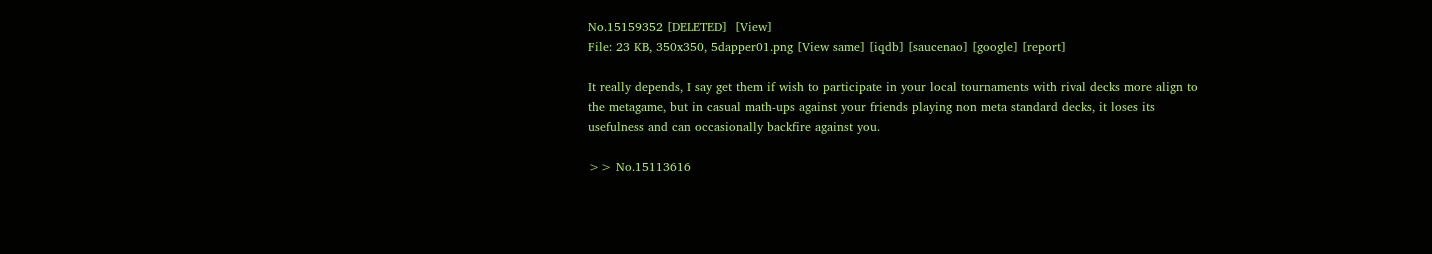No.15159352 [DELETED]  [View]
File: 23 KB, 350x350, 5dapper01.png [View same] [iqdb] [saucenao] [google] [report]

It really depends, I say get them if wish to participate in your local tournaments with rival decks more align to the metagame, but in casual math-ups against your friends playing non meta standard decks, it loses its usefulness and can occasionally backfire against you.

>> No.15113616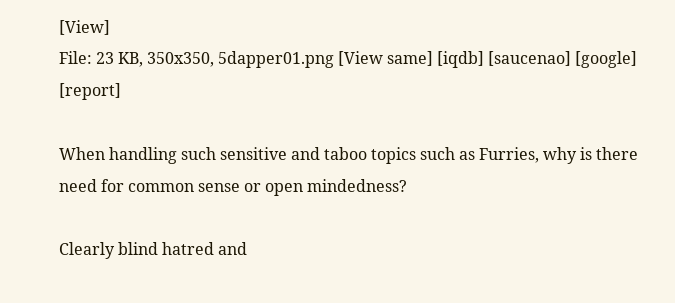[View]
File: 23 KB, 350x350, 5dapper01.png [View same] [iqdb] [saucenao] [google] [report]

When handling such sensitive and taboo topics such as Furries, why is there need for common sense or open mindedness?

Clearly blind hatred and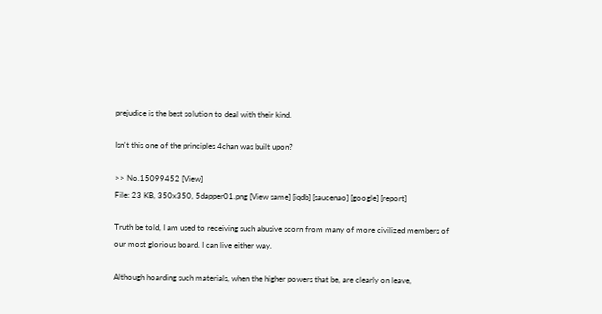prejudice is the best solution to deal with their kind.

Isn't this one of the principles 4chan was built upon?

>> No.15099452 [View]
File: 23 KB, 350x350, 5dapper01.png [View same] [iqdb] [saucenao] [google] [report]

Truth be told, I am used to receiving such abusive scorn from many of more civilized members of our most glorious board. I can live either way.

Although hoarding such materials, when the higher powers that be, are clearly on leave,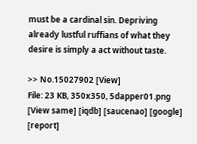must be a cardinal sin. Depriving already lustful ruffians of what they desire is simply a act without taste.

>> No.15027902 [View]
File: 23 KB, 350x350, 5dapper01.png [View same] [iqdb] [saucenao] [google] [report]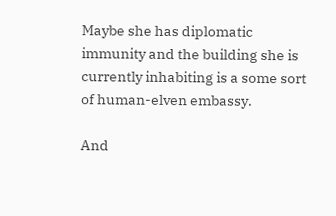Maybe she has diplomatic immunity and the building she is currently inhabiting is a some sort of human-elven embassy.

And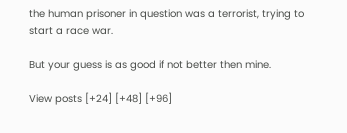the human prisoner in question was a terrorist, trying to start a race war.

But your guess is as good if not better then mine.

View posts [+24] [+48] [+96]